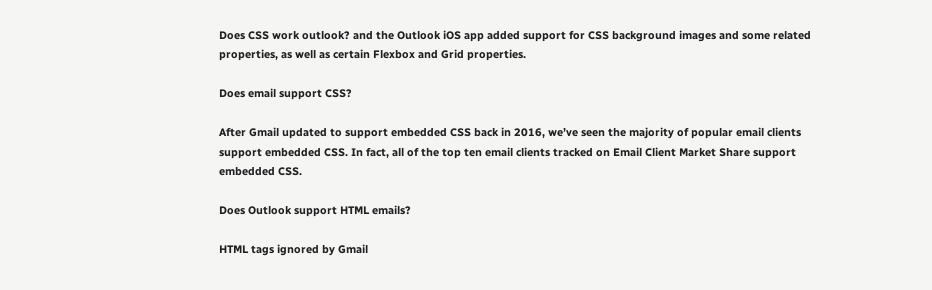Does CSS work outlook? and the Outlook iOS app added support for CSS background images and some related properties, as well as certain Flexbox and Grid properties.

Does email support CSS?

After Gmail updated to support embedded CSS back in 2016, we’ve seen the majority of popular email clients support embedded CSS. In fact, all of the top ten email clients tracked on Email Client Market Share support embedded CSS.

Does Outlook support HTML emails?

HTML tags ignored by Gmail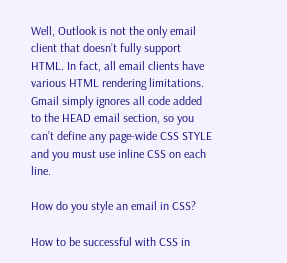Well, Outlook is not the only email client that doesn’t fully support HTML. In fact, all email clients have various HTML rendering limitations. Gmail simply ignores all code added to the HEAD email section, so you can’t define any page-wide CSS STYLE and you must use inline CSS on each line.

How do you style an email in CSS?

How to be successful with CSS in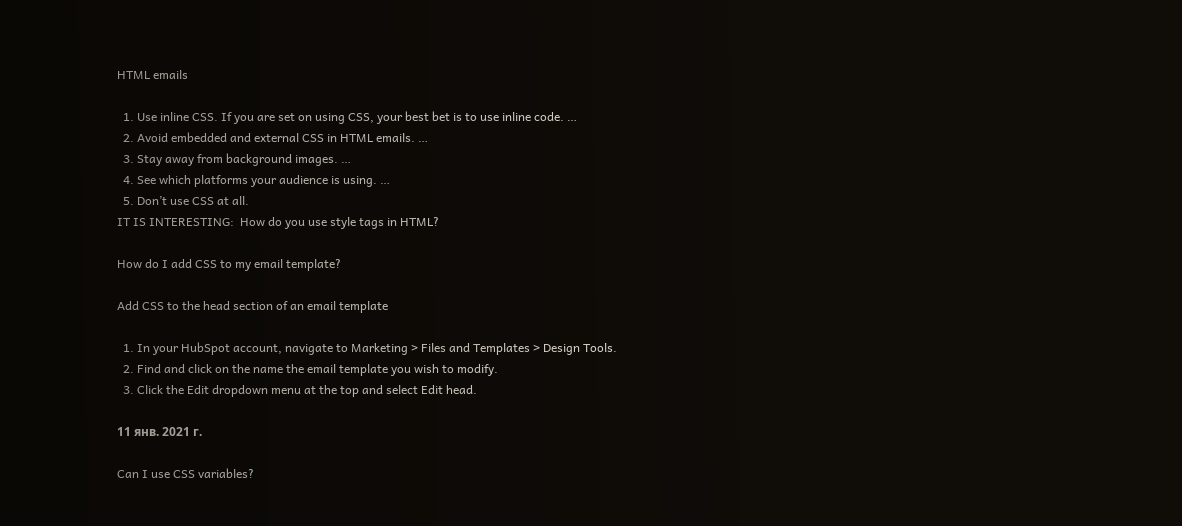HTML emails

  1. Use inline CSS. If you are set on using CSS, your best bet is to use inline code. …
  2. Avoid embedded and external CSS in HTML emails. …
  3. Stay away from background images. …
  4. See which platforms your audience is using. …
  5. Don’t use CSS at all.
IT IS INTERESTING:  How do you use style tags in HTML?

How do I add CSS to my email template?

Add CSS to the head section of an email template

  1. In your HubSpot account, navigate to Marketing > Files and Templates > Design Tools.
  2. Find and click on the name the email template you wish to modify.
  3. Click the Edit dropdown menu at the top and select Edit head.

11 янв. 2021 г.

Can I use CSS variables?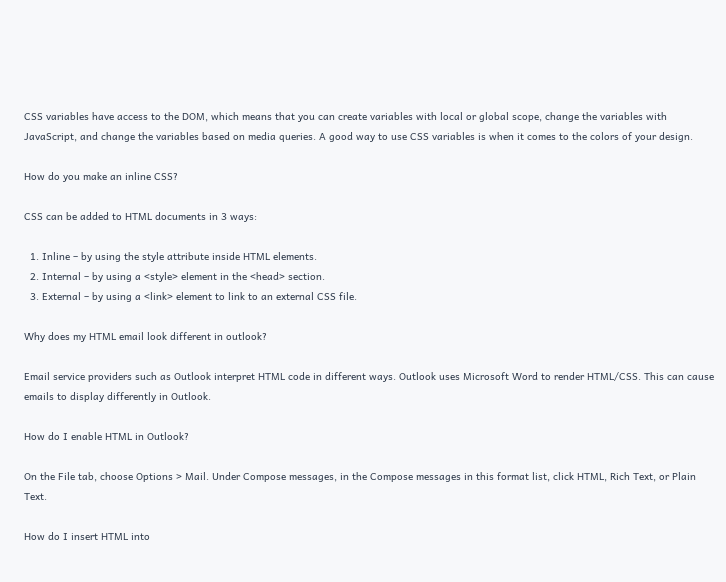CSS variables have access to the DOM, which means that you can create variables with local or global scope, change the variables with JavaScript, and change the variables based on media queries. A good way to use CSS variables is when it comes to the colors of your design.

How do you make an inline CSS?

CSS can be added to HTML documents in 3 ways:

  1. Inline – by using the style attribute inside HTML elements.
  2. Internal – by using a <style> element in the <head> section.
  3. External – by using a <link> element to link to an external CSS file.

Why does my HTML email look different in outlook?

Email service providers such as Outlook interpret HTML code in different ways. Outlook uses Microsoft Word to render HTML/CSS. This can cause emails to display differently in Outlook.

How do I enable HTML in Outlook?

On the File tab, choose Options > Mail. Under Compose messages, in the Compose messages in this format list, click HTML, Rich Text, or Plain Text.

How do I insert HTML into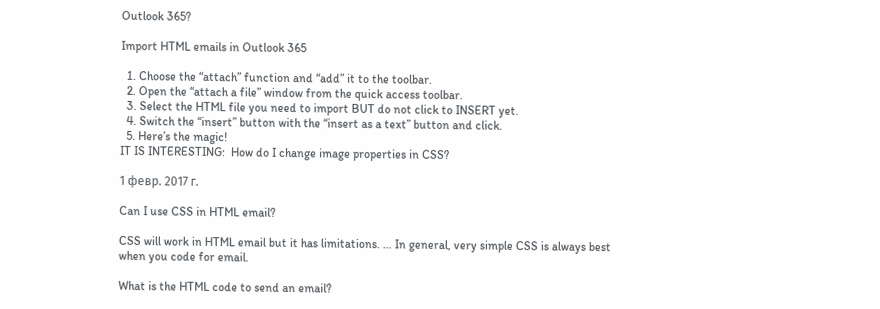Outlook 365?

Import HTML emails in Outlook 365

  1. Choose the “attach” function and “add” it to the toolbar.
  2. Open the “attach a file” window from the quick access toolbar.
  3. Select the HTML file you need to import BUT do not click to INSERT yet.
  4. Switch the “insert” button with the “insert as a text” button and click.
  5. Here’s the magic!
IT IS INTERESTING:  How do I change image properties in CSS?

1 февр. 2017 г.

Can I use CSS in HTML email?

CSS will work in HTML email but it has limitations. … In general, very simple CSS is always best when you code for email.

What is the HTML code to send an email?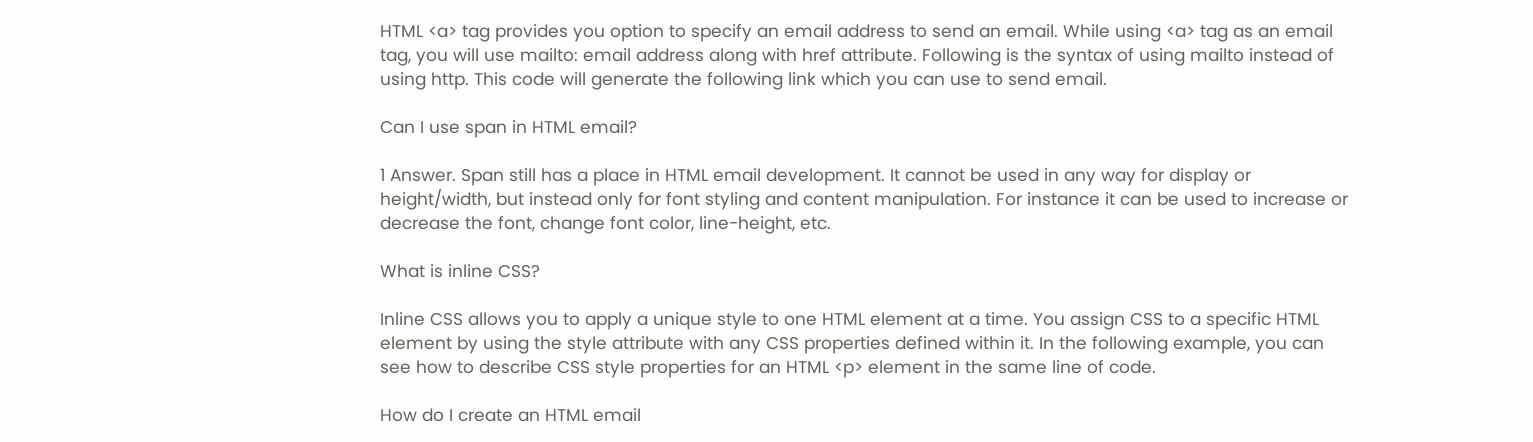HTML <a> tag provides you option to specify an email address to send an email. While using <a> tag as an email tag, you will use mailto: email address along with href attribute. Following is the syntax of using mailto instead of using http. This code will generate the following link which you can use to send email.

Can I use span in HTML email?

1 Answer. Span still has a place in HTML email development. It cannot be used in any way for display or height/width, but instead only for font styling and content manipulation. For instance it can be used to increase or decrease the font, change font color, line-height, etc.

What is inline CSS?

Inline CSS allows you to apply a unique style to one HTML element at a time. You assign CSS to a specific HTML element by using the style attribute with any CSS properties defined within it. In the following example, you can see how to describe CSS style properties for an HTML <p> element in the same line of code.

How do I create an HTML email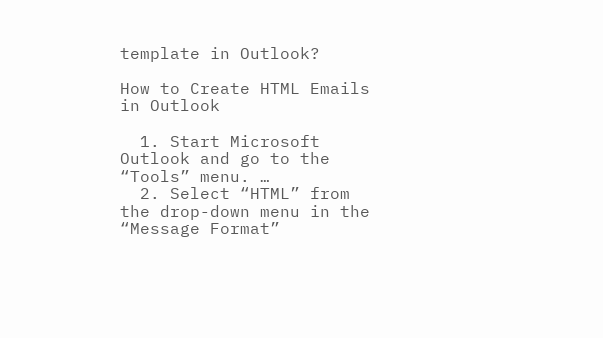template in Outlook?

How to Create HTML Emails in Outlook

  1. Start Microsoft Outlook and go to the “Tools” menu. …
  2. Select “HTML” from the drop-down menu in the “Message Format”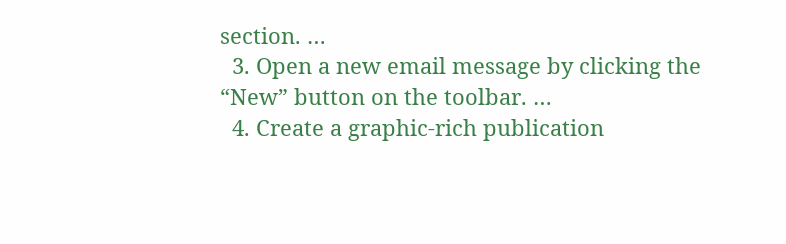section. …
  3. Open a new email message by clicking the “New” button on the toolbar. …
  4. Create a graphic-rich publication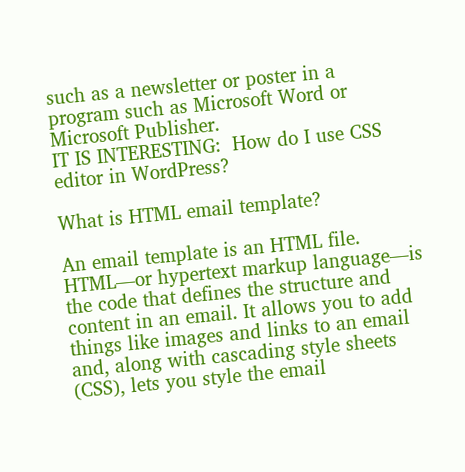such as a newsletter or poster in a program such as Microsoft Word or Microsoft Publisher.
IT IS INTERESTING:  How do I use CSS editor in WordPress?

What is HTML email template?

An email template is an HTML file. HTML—or hypertext markup language—is the code that defines the structure and content in an email. It allows you to add things like images and links to an email and, along with cascading style sheets (CSS), lets you style the email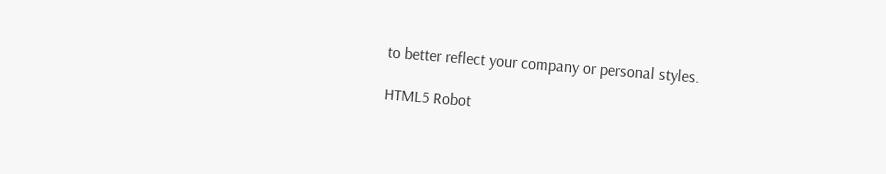to better reflect your company or personal styles.

HTML5 Robot